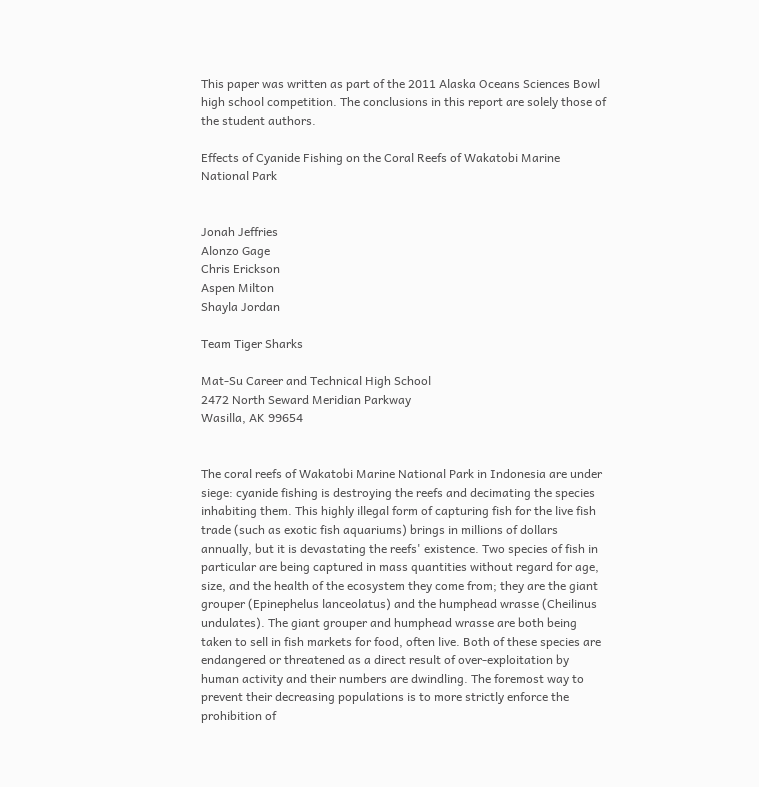This paper was written as part of the 2011 Alaska Oceans Sciences Bowl high school competition. The conclusions in this report are solely those of the student authors.

Effects of Cyanide Fishing on the Coral Reefs of Wakatobi Marine National Park


Jonah Jeffries
Alonzo Gage
Chris Erickson
Aspen Milton
Shayla Jordan

Team Tiger Sharks

Mat-Su Career and Technical High School
2472 North Seward Meridian Parkway
Wasilla, AK 99654


The coral reefs of Wakatobi Marine National Park in Indonesia are under siege: cyanide fishing is destroying the reefs and decimating the species inhabiting them. This highly illegal form of capturing fish for the live fish trade (such as exotic fish aquariums) brings in millions of dollars annually, but it is devastating the reefs' existence. Two species of fish in particular are being captured in mass quantities without regard for age, size, and the health of the ecosystem they come from; they are the giant grouper (Epinephelus lanceolatus) and the humphead wrasse (Cheilinus undulates). The giant grouper and humphead wrasse are both being taken to sell in fish markets for food, often live. Both of these species are endangered or threatened as a direct result of over-exploitation by human activity and their numbers are dwindling. The foremost way to prevent their decreasing populations is to more strictly enforce the prohibition of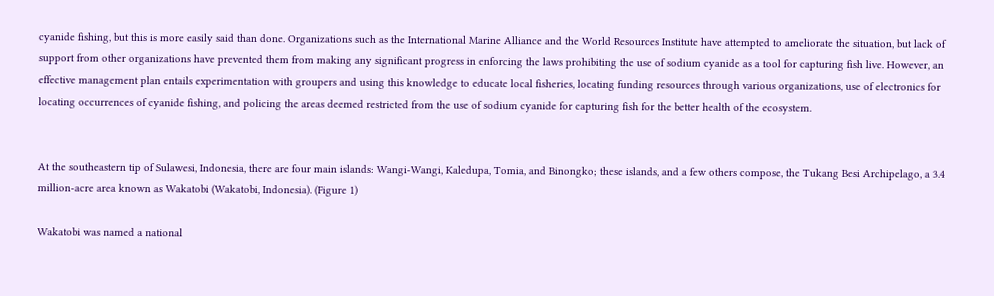cyanide fishing, but this is more easily said than done. Organizations such as the International Marine Alliance and the World Resources Institute have attempted to ameliorate the situation, but lack of support from other organizations have prevented them from making any significant progress in enforcing the laws prohibiting the use of sodium cyanide as a tool for capturing fish live. However, an effective management plan entails experimentation with groupers and using this knowledge to educate local fisheries, locating funding resources through various organizations, use of electronics for locating occurrences of cyanide fishing, and policing the areas deemed restricted from the use of sodium cyanide for capturing fish for the better health of the ecosystem.


At the southeastern tip of Sulawesi, Indonesia, there are four main islands: Wangi-Wangi, Kaledupa, Tomia, and Binongko; these islands, and a few others compose, the Tukang Besi Archipelago, a 3.4 million-acre area known as Wakatobi (Wakatobi, Indonesia). (Figure 1)

Wakatobi was named a national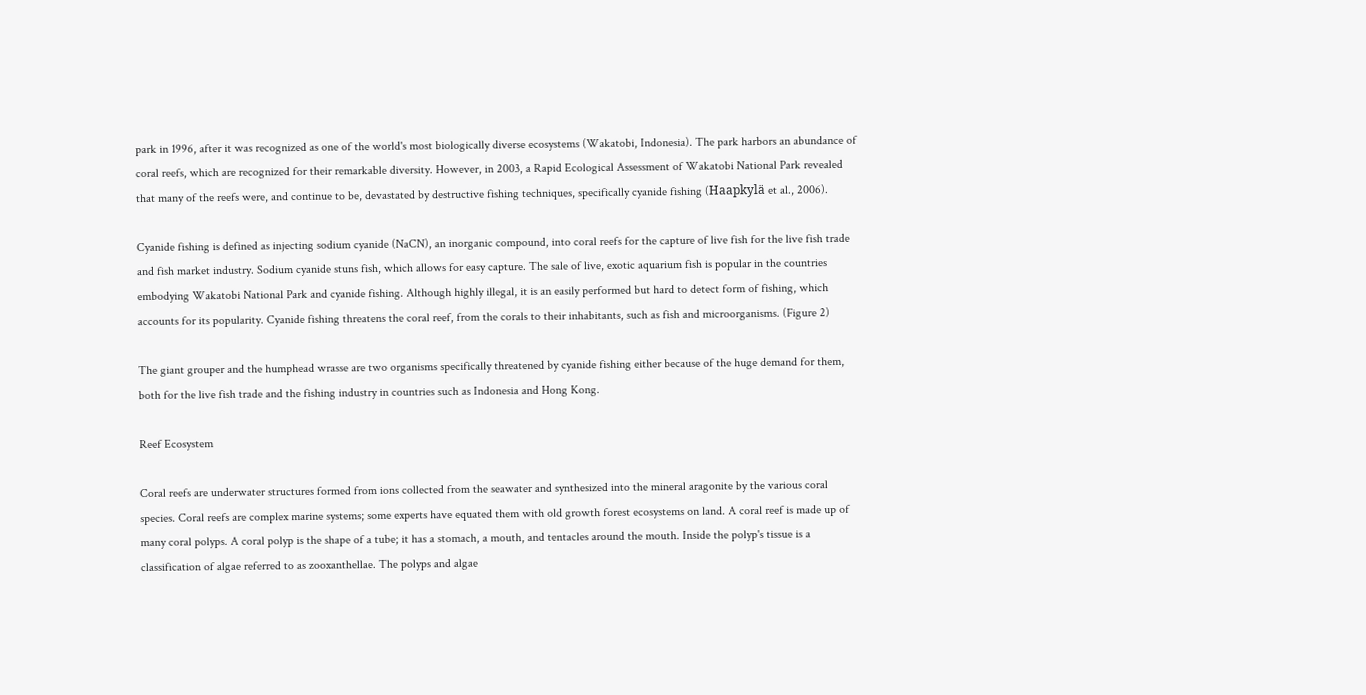park in 1996, after it was recognized as one of the world's most biologically diverse ecosystems (Wakatobi, Indonesia). The park harbors an abundance of coral reefs, which are recognized for their remarkable diversity. However, in 2003, a Rapid Ecological Assessment of Wakatobi National Park revealed that many of the reefs were, and continue to be, devastated by destructive fishing techniques, specifically cyanide fishing (Haapkylä et al., 2006).

Cyanide fishing is defined as injecting sodium cyanide (NaCN), an inorganic compound, into coral reefs for the capture of live fish for the live fish trade and fish market industry. Sodium cyanide stuns fish, which allows for easy capture. The sale of live, exotic aquarium fish is popular in the countries embodying Wakatobi National Park and cyanide fishing. Although highly illegal, it is an easily performed but hard to detect form of fishing, which accounts for its popularity. Cyanide fishing threatens the coral reef, from the corals to their inhabitants, such as fish and microorganisms. (Figure 2)

The giant grouper and the humphead wrasse are two organisms specifically threatened by cyanide fishing either because of the huge demand for them, both for the live fish trade and the fishing industry in countries such as Indonesia and Hong Kong.

Reef Ecosystem

Coral reefs are underwater structures formed from ions collected from the seawater and synthesized into the mineral aragonite by the various coral species. Coral reefs are complex marine systems; some experts have equated them with old growth forest ecosystems on land. A coral reef is made up of many coral polyps. A coral polyp is the shape of a tube; it has a stomach, a mouth, and tentacles around the mouth. Inside the polyp's tissue is a classification of algae referred to as zooxanthellae. The polyps and algae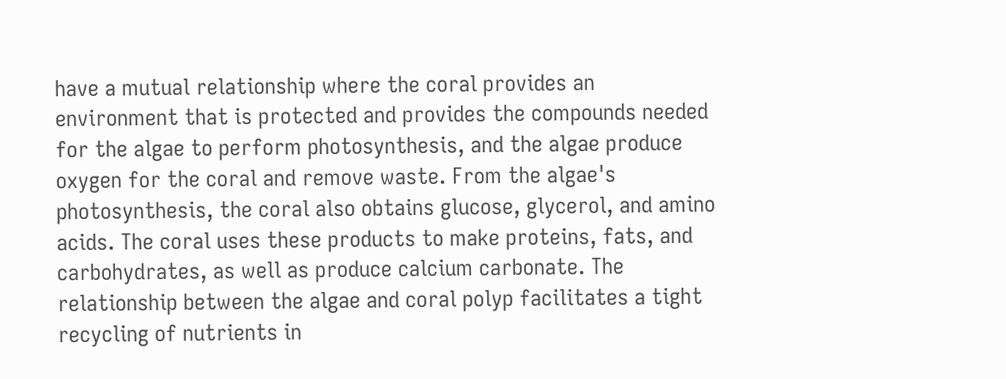have a mutual relationship where the coral provides an environment that is protected and provides the compounds needed for the algae to perform photosynthesis, and the algae produce oxygen for the coral and remove waste. From the algae's photosynthesis, the coral also obtains glucose, glycerol, and amino acids. The coral uses these products to make proteins, fats, and carbohydrates, as well as produce calcium carbonate. The relationship between the algae and coral polyp facilitates a tight recycling of nutrients in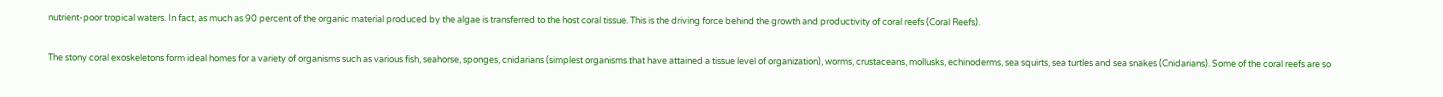nutrient-poor tropical waters. In fact, as much as 90 percent of the organic material produced by the algae is transferred to the host coral tissue. This is the driving force behind the growth and productivity of coral reefs (Coral Reefs).

The stony coral exoskeletons form ideal homes for a variety of organisms such as various fish, seahorse, sponges, cnidarians (simplest organisms that have attained a tissue level of organization), worms, crustaceans, mollusks, echinoderms, sea squirts, sea turtles and sea snakes (Cnidarians). Some of the coral reefs are so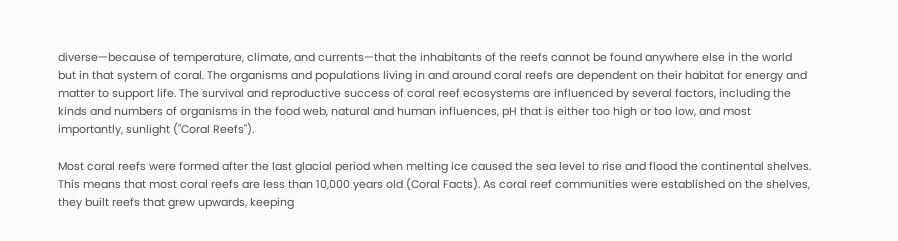diverse—because of temperature, climate, and currents—that the inhabitants of the reefs cannot be found anywhere else in the world but in that system of coral. The organisms and populations living in and around coral reefs are dependent on their habitat for energy and matter to support life. The survival and reproductive success of coral reef ecosystems are influenced by several factors, including the kinds and numbers of organisms in the food web, natural and human influences, pH that is either too high or too low, and most importantly, sunlight ("Coral Reefs").

Most coral reefs were formed after the last glacial period when melting ice caused the sea level to rise and flood the continental shelves. This means that most coral reefs are less than 10,000 years old (Coral Facts). As coral reef communities were established on the shelves, they built reefs that grew upwards, keeping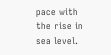pace with the rise in sea level.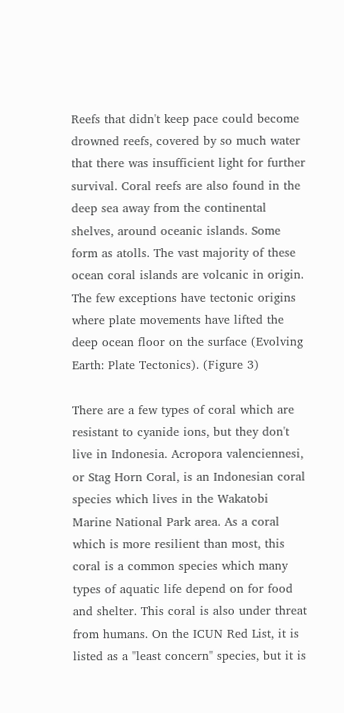Reefs that didn't keep pace could become drowned reefs, covered by so much water that there was insufficient light for further survival. Coral reefs are also found in the deep sea away from the continental shelves, around oceanic islands. Some form as atolls. The vast majority of these ocean coral islands are volcanic in origin. The few exceptions have tectonic origins where plate movements have lifted the deep ocean floor on the surface (Evolving Earth: Plate Tectonics). (Figure 3)

There are a few types of coral which are resistant to cyanide ions, but they don't live in Indonesia. Acropora valenciennesi, or Stag Horn Coral, is an Indonesian coral species which lives in the Wakatobi Marine National Park area. As a coral which is more resilient than most, this coral is a common species which many types of aquatic life depend on for food and shelter. This coral is also under threat from humans. On the ICUN Red List, it is listed as a "least concern" species, but it is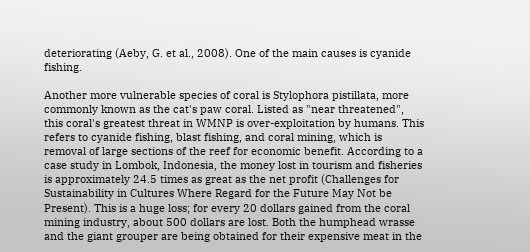deteriorating (Aeby, G. et al., 2008). One of the main causes is cyanide fishing.

Another more vulnerable species of coral is Stylophora pistillata, more commonly known as the cat's paw coral. Listed as "near threatened", this coral's greatest threat in WMNP is over-exploitation by humans. This refers to cyanide fishing, blast fishing, and coral mining, which is removal of large sections of the reef for economic benefit. According to a case study in Lombok, Indonesia, the money lost in tourism and fisheries is approximately 24.5 times as great as the net profit (Challenges for Sustainability in Cultures Where Regard for the Future May Not be Present). This is a huge loss; for every 20 dollars gained from the coral mining industry, about 500 dollars are lost. Both the humphead wrasse and the giant grouper are being obtained for their expensive meat in the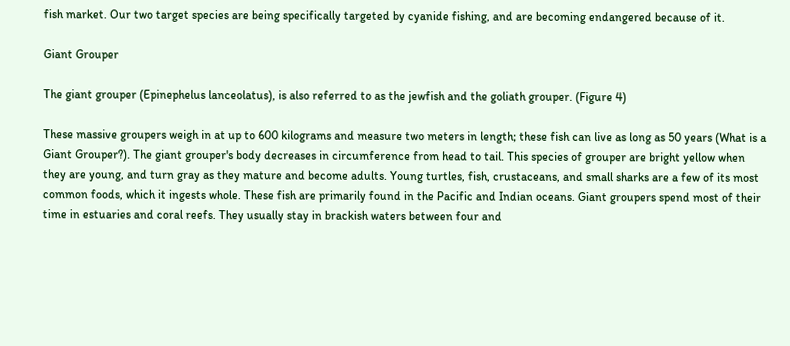fish market. Our two target species are being specifically targeted by cyanide fishing, and are becoming endangered because of it.

Giant Grouper

The giant grouper (Epinephelus lanceolatus), is also referred to as the jewfish and the goliath grouper. (Figure 4)

These massive groupers weigh in at up to 600 kilograms and measure two meters in length; these fish can live as long as 50 years (What is a Giant Grouper?). The giant grouper's body decreases in circumference from head to tail. This species of grouper are bright yellow when they are young, and turn gray as they mature and become adults. Young turtles, fish, crustaceans, and small sharks are a few of its most common foods, which it ingests whole. These fish are primarily found in the Pacific and Indian oceans. Giant groupers spend most of their time in estuaries and coral reefs. They usually stay in brackish waters between four and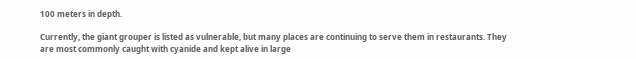100 meters in depth.

Currently, the giant grouper is listed as vulnerable, but many places are continuing to serve them in restaurants. They are most commonly caught with cyanide and kept alive in large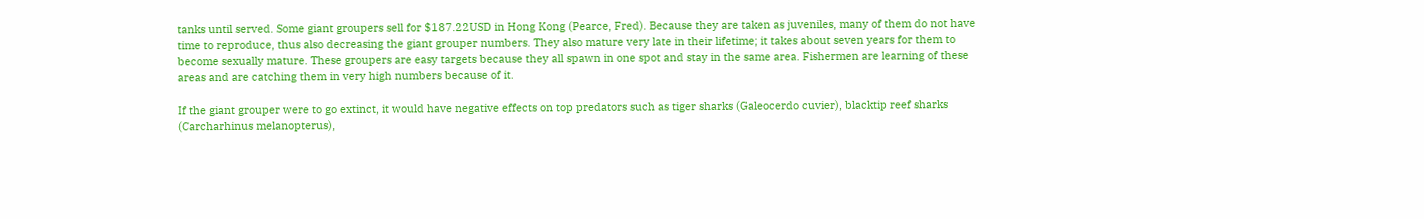tanks until served. Some giant groupers sell for $187.22USD in Hong Kong (Pearce, Fred). Because they are taken as juveniles, many of them do not have time to reproduce, thus also decreasing the giant grouper numbers. They also mature very late in their lifetime; it takes about seven years for them to become sexually mature. These groupers are easy targets because they all spawn in one spot and stay in the same area. Fishermen are learning of these areas and are catching them in very high numbers because of it.

If the giant grouper were to go extinct, it would have negative effects on top predators such as tiger sharks (Galeocerdo cuvier), blacktip reef sharks (Carcharhinus melanopterus),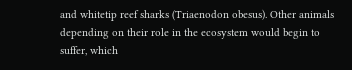and whitetip reef sharks (Triaenodon obesus). Other animals depending on their role in the ecosystem would begin to suffer, which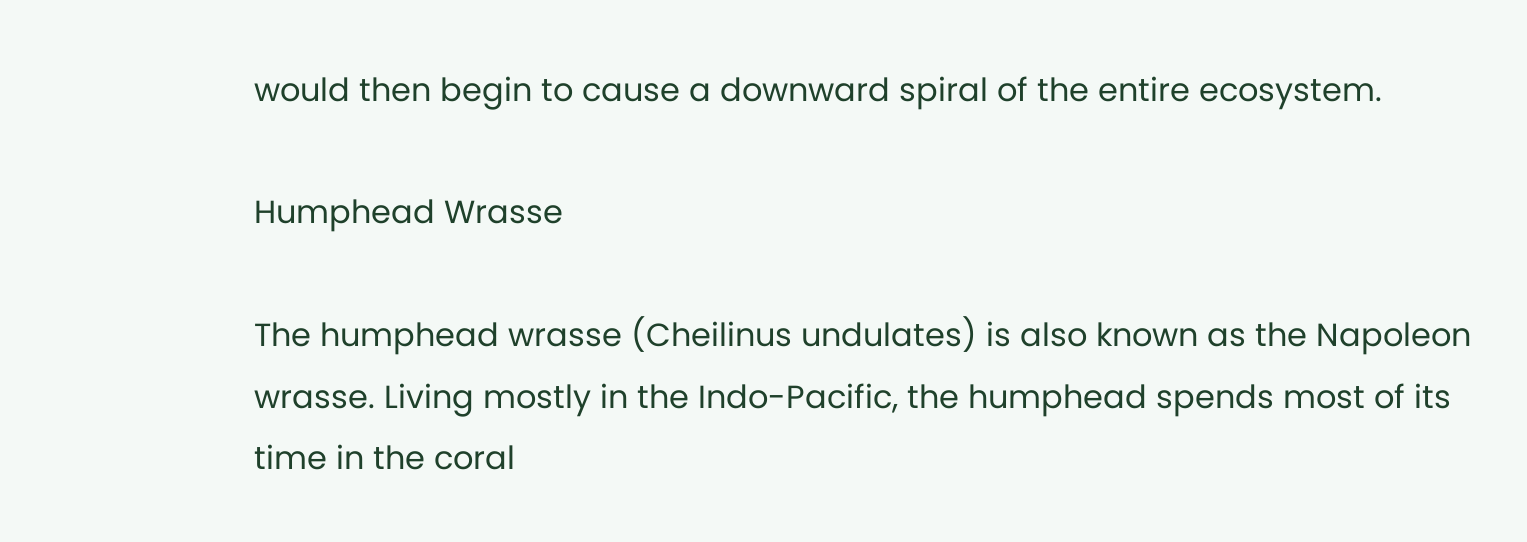would then begin to cause a downward spiral of the entire ecosystem.

Humphead Wrasse

The humphead wrasse (Cheilinus undulates) is also known as the Napoleon wrasse. Living mostly in the Indo-Pacific, the humphead spends most of its time in the coral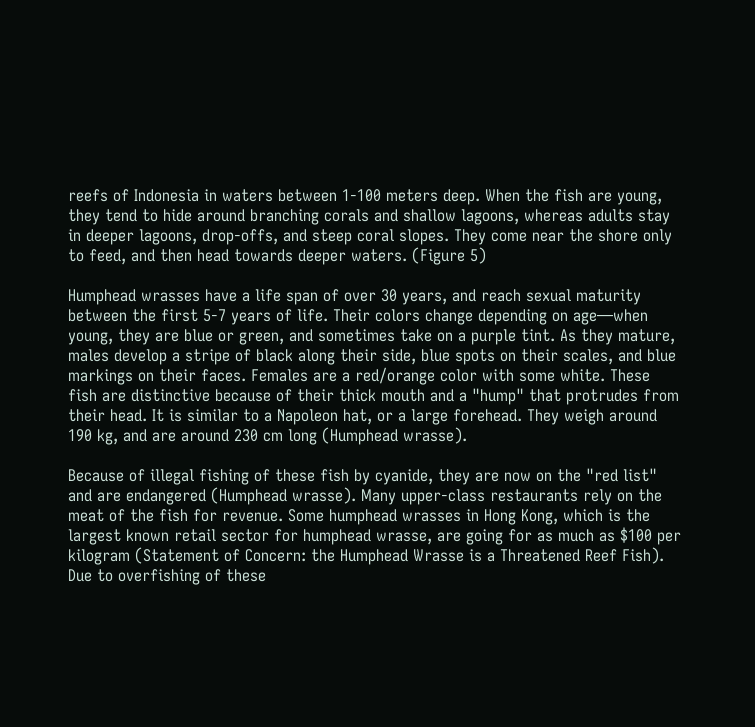reefs of Indonesia in waters between 1-100 meters deep. When the fish are young, they tend to hide around branching corals and shallow lagoons, whereas adults stay in deeper lagoons, drop-offs, and steep coral slopes. They come near the shore only to feed, and then head towards deeper waters. (Figure 5)

Humphead wrasses have a life span of over 30 years, and reach sexual maturity between the first 5-7 years of life. Their colors change depending on age—when young, they are blue or green, and sometimes take on a purple tint. As they mature, males develop a stripe of black along their side, blue spots on their scales, and blue markings on their faces. Females are a red/orange color with some white. These fish are distinctive because of their thick mouth and a "hump" that protrudes from their head. It is similar to a Napoleon hat, or a large forehead. They weigh around 190 kg, and are around 230 cm long (Humphead wrasse).

Because of illegal fishing of these fish by cyanide, they are now on the "red list" and are endangered (Humphead wrasse). Many upper-class restaurants rely on the meat of the fish for revenue. Some humphead wrasses in Hong Kong, which is the largest known retail sector for humphead wrasse, are going for as much as $100 per kilogram (Statement of Concern: the Humphead Wrasse is a Threatened Reef Fish). Due to overfishing of these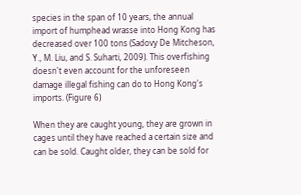species in the span of 10 years, the annual import of humphead wrasse into Hong Kong has decreased over 100 tons (Sadovy De Mitcheson, Y., M. Liu, and S. Suharti, 2009). This overfishing doesn't even account for the unforeseen damage illegal fishing can do to Hong Kong's imports. (Figure 6)

When they are caught young, they are grown in cages until they have reached a certain size and can be sold. Caught older, they can be sold for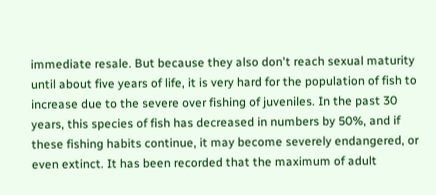immediate resale. But because they also don't reach sexual maturity until about five years of life, it is very hard for the population of fish to increase due to the severe over fishing of juveniles. In the past 30 years, this species of fish has decreased in numbers by 50%, and if these fishing habits continue, it may become severely endangered, or even extinct. It has been recorded that the maximum of adult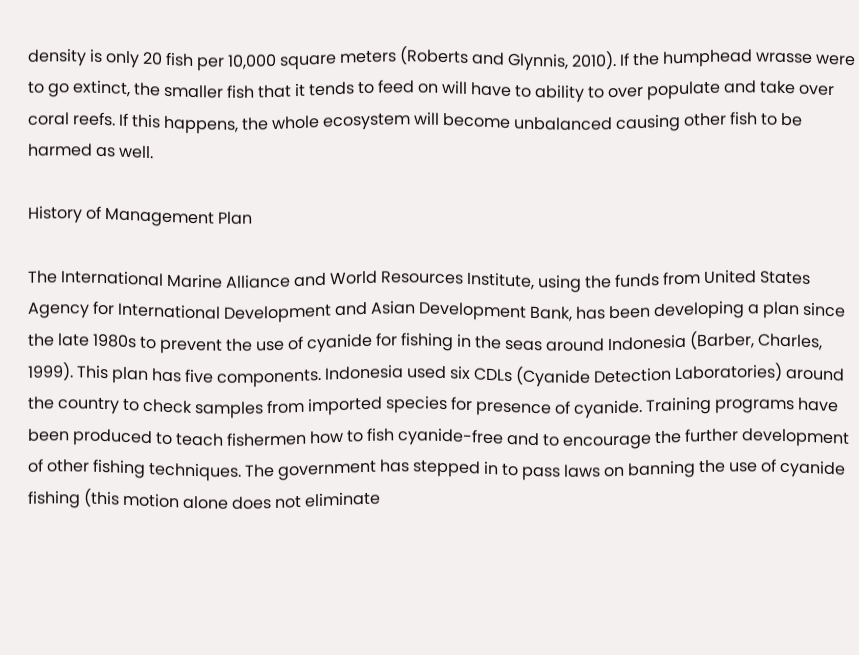density is only 20 fish per 10,000 square meters (Roberts and Glynnis, 2010). If the humphead wrasse were to go extinct, the smaller fish that it tends to feed on will have to ability to over populate and take over coral reefs. If this happens, the whole ecosystem will become unbalanced causing other fish to be harmed as well.

History of Management Plan

The International Marine Alliance and World Resources Institute, using the funds from United States Agency for International Development and Asian Development Bank, has been developing a plan since the late 1980s to prevent the use of cyanide for fishing in the seas around Indonesia (Barber, Charles, 1999). This plan has five components. Indonesia used six CDLs (Cyanide Detection Laboratories) around the country to check samples from imported species for presence of cyanide. Training programs have been produced to teach fishermen how to fish cyanide-free and to encourage the further development of other fishing techniques. The government has stepped in to pass laws on banning the use of cyanide fishing (this motion alone does not eliminate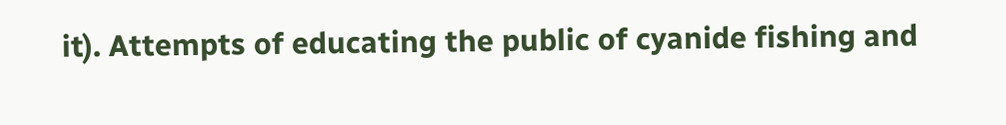it). Attempts of educating the public of cyanide fishing and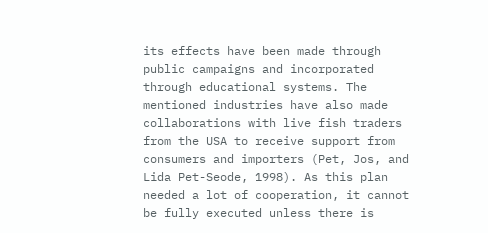its effects have been made through public campaigns and incorporated through educational systems. The mentioned industries have also made collaborations with live fish traders from the USA to receive support from consumers and importers (Pet, Jos, and Lida Pet-Seode, 1998). As this plan needed a lot of cooperation, it cannot be fully executed unless there is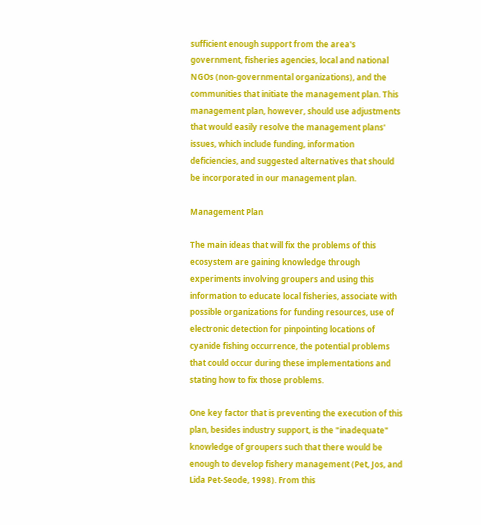sufficient enough support from the area's government, fisheries agencies, local and national NGOs (non-governmental organizations), and the communities that initiate the management plan. This management plan, however, should use adjustments that would easily resolve the management plans' issues, which include funding, information deficiencies, and suggested alternatives that should be incorporated in our management plan.

Management Plan

The main ideas that will fix the problems of this ecosystem are gaining knowledge through experiments involving groupers and using this information to educate local fisheries, associate with possible organizations for funding resources, use of electronic detection for pinpointing locations of cyanide fishing occurrence, the potential problems that could occur during these implementations and stating how to fix those problems.

One key factor that is preventing the execution of this plan, besides industry support, is the "inadequate" knowledge of groupers such that there would be enough to develop fishery management (Pet, Jos, and Lida Pet-Seode, 1998). From this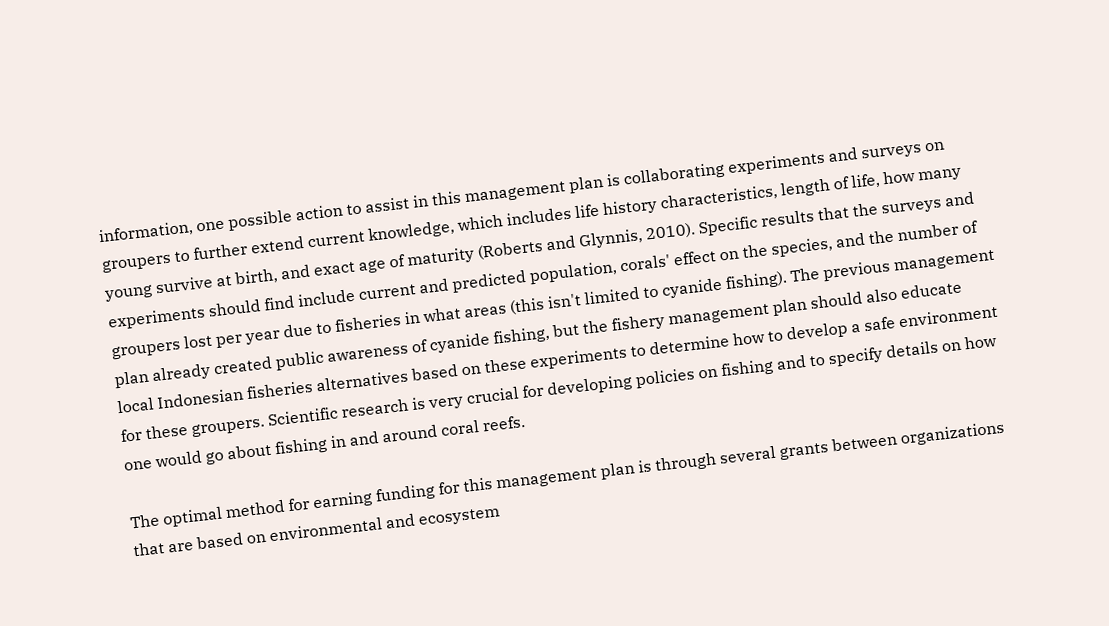information, one possible action to assist in this management plan is collaborating experiments and surveys on groupers to further extend current knowledge, which includes life history characteristics, length of life, how many young survive at birth, and exact age of maturity (Roberts and Glynnis, 2010). Specific results that the surveys and experiments should find include current and predicted population, corals' effect on the species, and the number of groupers lost per year due to fisheries in what areas (this isn't limited to cyanide fishing). The previous management plan already created public awareness of cyanide fishing, but the fishery management plan should also educate local Indonesian fisheries alternatives based on these experiments to determine how to develop a safe environment for these groupers. Scientific research is very crucial for developing policies on fishing and to specify details on how one would go about fishing in and around coral reefs.

The optimal method for earning funding for this management plan is through several grants between organizations that are based on environmental and ecosystem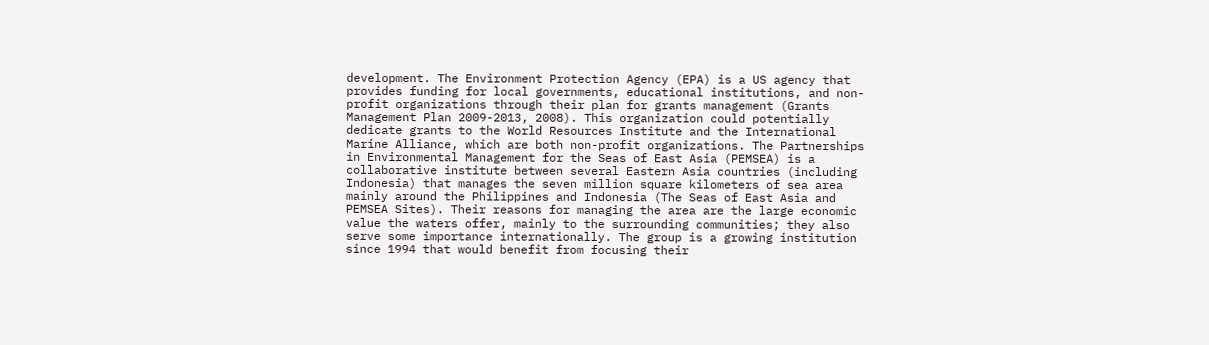development. The Environment Protection Agency (EPA) is a US agency that provides funding for local governments, educational institutions, and non-profit organizations through their plan for grants management (Grants Management Plan 2009-2013, 2008). This organization could potentially dedicate grants to the World Resources Institute and the International Marine Alliance, which are both non-profit organizations. The Partnerships in Environmental Management for the Seas of East Asia (PEMSEA) is a collaborative institute between several Eastern Asia countries (including Indonesia) that manages the seven million square kilometers of sea area mainly around the Philippines and Indonesia (The Seas of East Asia and PEMSEA Sites). Their reasons for managing the area are the large economic value the waters offer, mainly to the surrounding communities; they also serve some importance internationally. The group is a growing institution since 1994 that would benefit from focusing their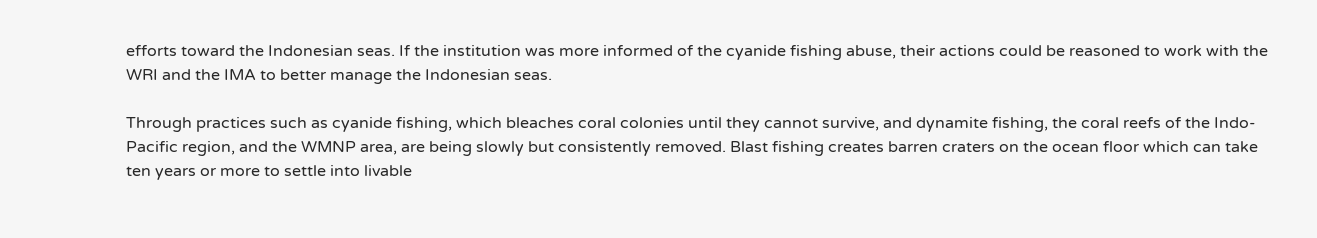efforts toward the Indonesian seas. If the institution was more informed of the cyanide fishing abuse, their actions could be reasoned to work with the WRI and the IMA to better manage the Indonesian seas.

Through practices such as cyanide fishing, which bleaches coral colonies until they cannot survive, and dynamite fishing, the coral reefs of the Indo-Pacific region, and the WMNP area, are being slowly but consistently removed. Blast fishing creates barren craters on the ocean floor which can take ten years or more to settle into livable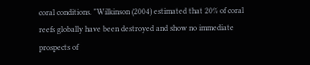coral conditions. "Wilkinson (2004) estimated that 20% of coral reefs globally have been destroyed and show no immediate prospects of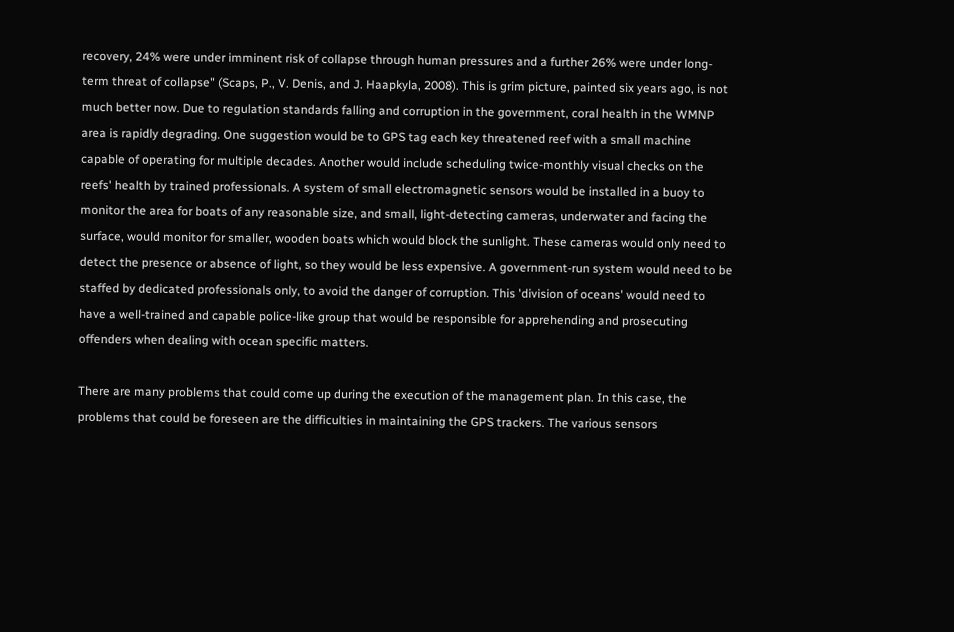recovery, 24% were under imminent risk of collapse through human pressures and a further 26% were under long-term threat of collapse" (Scaps, P., V. Denis, and J. Haapkyla, 2008). This is grim picture, painted six years ago, is not much better now. Due to regulation standards falling and corruption in the government, coral health in the WMNP area is rapidly degrading. One suggestion would be to GPS tag each key threatened reef with a small machine capable of operating for multiple decades. Another would include scheduling twice-monthly visual checks on the reefs' health by trained professionals. A system of small electromagnetic sensors would be installed in a buoy to monitor the area for boats of any reasonable size, and small, light-detecting cameras, underwater and facing the surface, would monitor for smaller, wooden boats which would block the sunlight. These cameras would only need to detect the presence or absence of light, so they would be less expensive. A government-run system would need to be staffed by dedicated professionals only, to avoid the danger of corruption. This 'division of oceans' would need to have a well-trained and capable police-like group that would be responsible for apprehending and prosecuting offenders when dealing with ocean specific matters.

There are many problems that could come up during the execution of the management plan. In this case, the problems that could be foreseen are the difficulties in maintaining the GPS trackers. The various sensors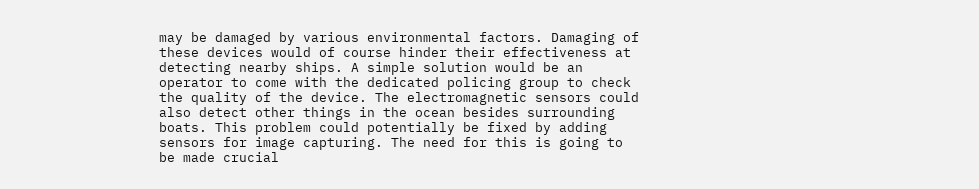may be damaged by various environmental factors. Damaging of these devices would of course hinder their effectiveness at detecting nearby ships. A simple solution would be an operator to come with the dedicated policing group to check the quality of the device. The electromagnetic sensors could also detect other things in the ocean besides surrounding boats. This problem could potentially be fixed by adding sensors for image capturing. The need for this is going to be made crucial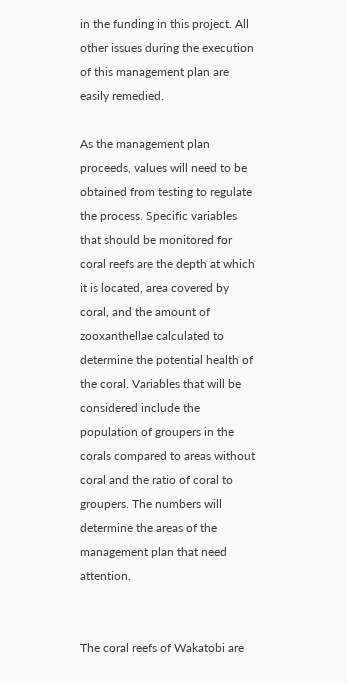in the funding in this project. All other issues during the execution of this management plan are easily remedied.

As the management plan proceeds, values will need to be obtained from testing to regulate the process. Specific variables that should be monitored for coral reefs are the depth at which it is located, area covered by coral, and the amount of zooxanthellae calculated to determine the potential health of the coral. Variables that will be considered include the population of groupers in the corals compared to areas without coral and the ratio of coral to groupers. The numbers will determine the areas of the management plan that need attention.


The coral reefs of Wakatobi are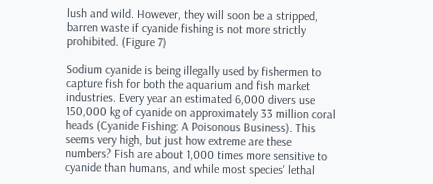lush and wild. However, they will soon be a stripped, barren waste if cyanide fishing is not more strictly prohibited. (Figure 7)

Sodium cyanide is being illegally used by fishermen to capture fish for both the aquarium and fish market industries. Every year an estimated 6,000 divers use 150,000 kg of cyanide on approximately 33 million coral heads (Cyanide Fishing: A Poisonous Business). This seems very high, but just how extreme are these numbers? Fish are about 1,000 times more sensitive to cyanide than humans, and while most species' lethal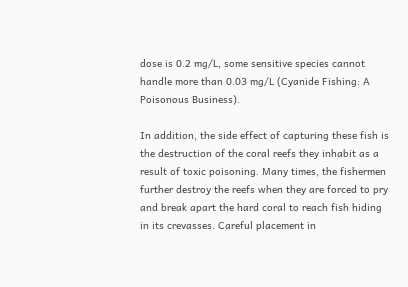dose is 0.2 mg/L, some sensitive species cannot handle more than 0.03 mg/L (Cyanide Fishing: A Poisonous Business).

In addition, the side effect of capturing these fish is the destruction of the coral reefs they inhabit as a result of toxic poisoning. Many times, the fishermen further destroy the reefs when they are forced to pry and break apart the hard coral to reach fish hiding in its crevasses. Careful placement in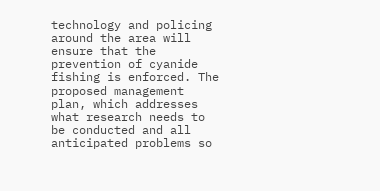technology and policing around the area will ensure that the prevention of cyanide fishing is enforced. The proposed management plan, which addresses what research needs to be conducted and all anticipated problems so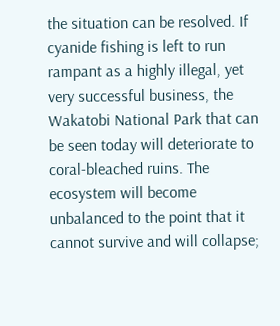the situation can be resolved. If cyanide fishing is left to run rampant as a highly illegal, yet very successful business, the Wakatobi National Park that can be seen today will deteriorate to coral-bleached ruins. The ecosystem will become unbalanced to the point that it cannot survive and will collapse;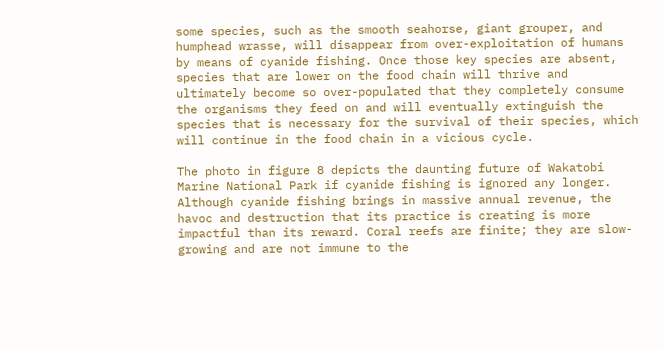some species, such as the smooth seahorse, giant grouper, and humphead wrasse, will disappear from over-exploitation of humans by means of cyanide fishing. Once those key species are absent, species that are lower on the food chain will thrive and ultimately become so over-populated that they completely consume the organisms they feed on and will eventually extinguish the species that is necessary for the survival of their species, which will continue in the food chain in a vicious cycle.

The photo in figure 8 depicts the daunting future of Wakatobi Marine National Park if cyanide fishing is ignored any longer. Although cyanide fishing brings in massive annual revenue, the havoc and destruction that its practice is creating is more impactful than its reward. Coral reefs are finite; they are slow-growing and are not immune to the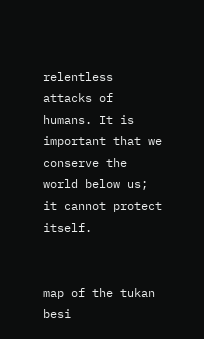relentless attacks of humans. It is important that we conserve the world below us; it cannot protect itself.


map of the tukan besi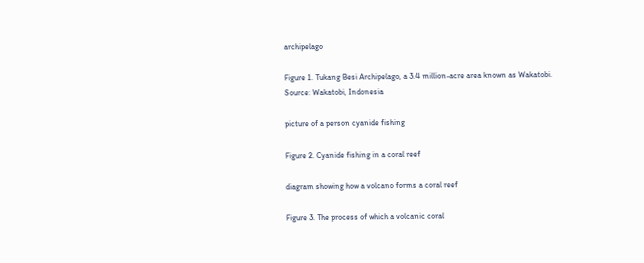archipelago

Figure 1. Tukang Besi Archipelago, a 3.4 million-acre area known as Wakatobi.
Source: Wakatobi, Indonesia

picture of a person cyanide fishing

Figure 2. Cyanide fishing in a coral reef

diagram showing how a volcano forms a coral reef

Figure 3. The process of which a volcanic coral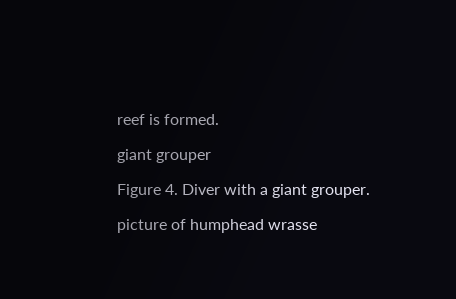reef is formed.

giant grouper

Figure 4. Diver with a giant grouper.

picture of humphead wrasse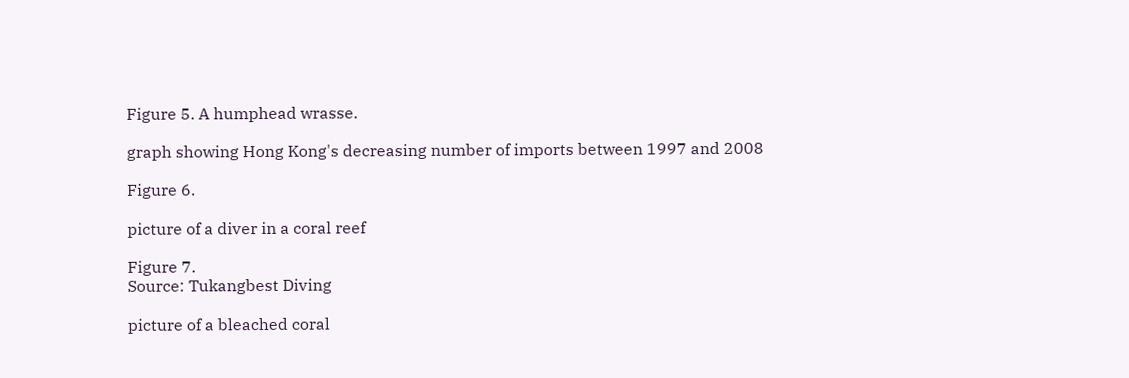Figure 5. A humphead wrasse.

graph showing Hong Kong's decreasing number of imports between 1997 and 2008

Figure 6.

picture of a diver in a coral reef

Figure 7.
Source: Tukangbest Diving

picture of a bleached coral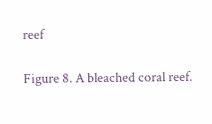reef

Figure 8. A bleached coral reef.